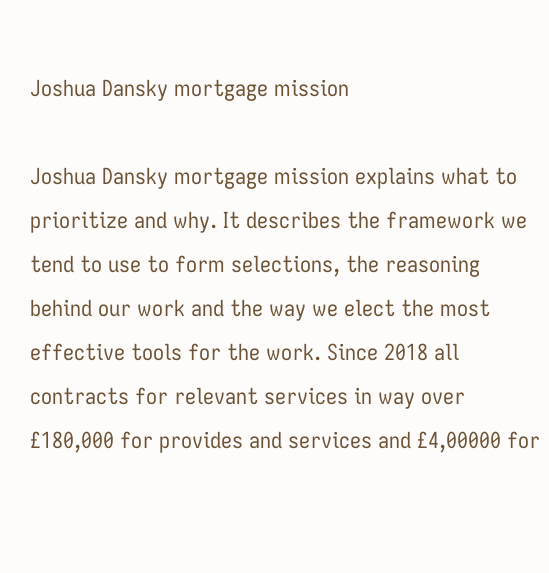Joshua Dansky mortgage mission

Joshua Dansky mortgage mission explains what to prioritize and why. It describes the framework we tend to use to form selections, the reasoning behind our work and the way we elect the most effective tools for the work. Since 2018 all contracts for relevant services in way over £180,000 for provides and services and £4,00000 for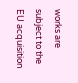works are subject to the EU acquisition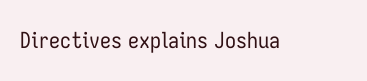Directives explains Joshua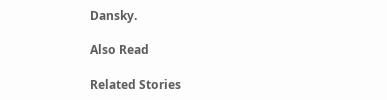Dansky.

Also Read

Related Stories